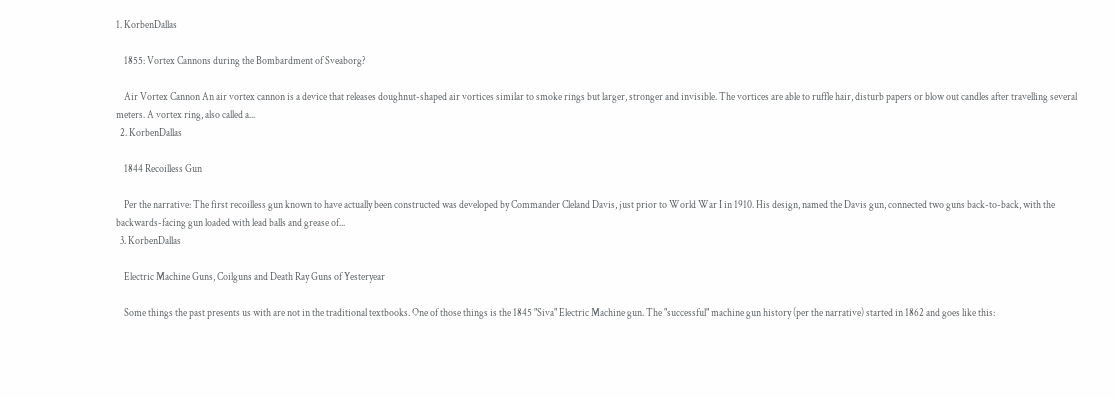1. KorbenDallas

    1855: Vortex Cannons during the Bombardment of Sveaborg?

    Air Vortex Cannon An air vortex cannon is a device that releases doughnut-shaped air vortices similar to smoke rings but larger, stronger and invisible. The vortices are able to ruffle hair, disturb papers or blow out candles after travelling several meters. A vortex ring, also called a...
  2. KorbenDallas

    1844 Recoilless Gun

    Per the narrative: The first recoilless gun known to have actually been constructed was developed by Commander Cleland Davis, just prior to World War I in 1910. His design, named the Davis gun, connected two guns back-to-back, with the backwards-facing gun loaded with lead balls and grease of...
  3. KorbenDallas

    Electric Machine Guns, Coilguns and Death Ray Guns of Yesteryear

    Some things the past presents us with are not in the traditional textbooks. One of those things is the 1845 "Siva" Electric Machine gun. The "successful" machine gun history (per the narrative) started in 1862 and goes like this: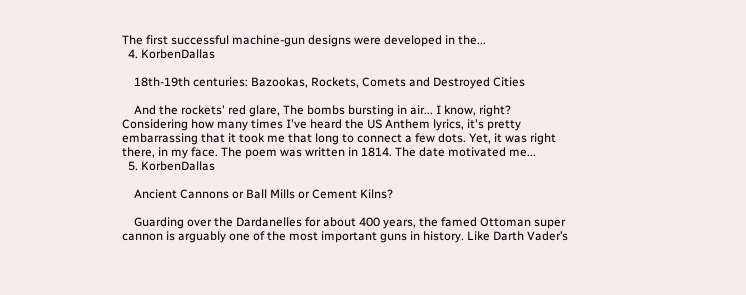The first successful machine-gun designs were developed in the...
  4. KorbenDallas

    18th-19th centuries: Bazookas, Rockets, Comets and Destroyed Cities

    And the rockets' red glare, The bombs bursting in air... I know, right? Considering how many times I've heard the US Anthem lyrics, it's pretty embarrassing that it took me that long to connect a few dots. Yet, it was right there, in my face. The poem was written in 1814. The date motivated me...
  5. KorbenDallas

    Ancient Cannons or Ball Mills or Cement Kilns?

    Guarding over the Dardanelles for about 400 years, the famed Ottoman super cannon is arguably one of the most important guns in history. Like Darth Vader’s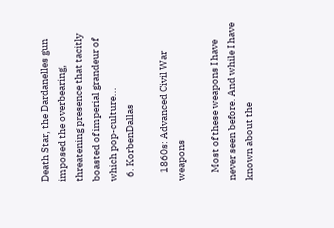Death Star, the Dardanelles gun imposed the overbearing, threatening presence that tacitly boasted of imperial grandeur of which pop-culture...
  6. KorbenDallas

    1860s: Advanced Civil War weapons

    Most of these weapons I have never seen before. And while I have known about the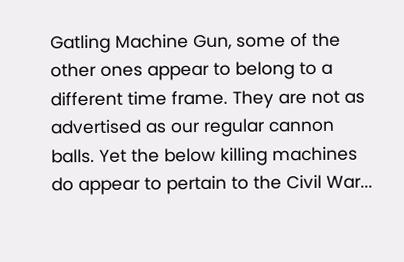Gatling Machine Gun, some of the other ones appear to belong to a different time frame. They are not as advertised as our regular cannon balls. Yet the below killing machines do appear to pertain to the Civil War...